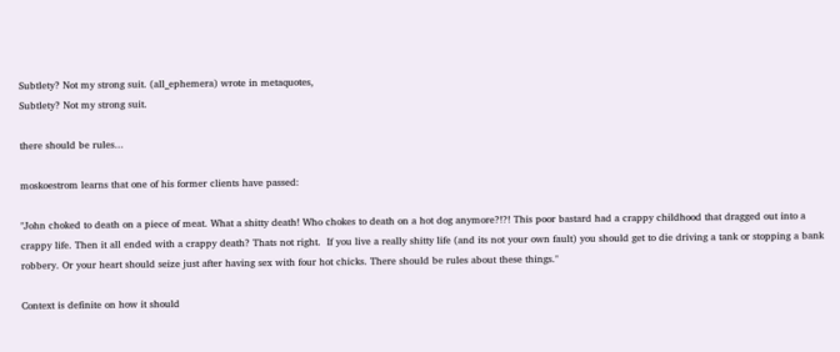Subtlety? Not my strong suit. (all_ephemera) wrote in metaquotes,
Subtlety? Not my strong suit.

there should be rules...

moskoestrom learns that one of his former clients have passed:

"John choked to death on a piece of meat. What a shitty death! Who chokes to death on a hot dog anymore?!?! This poor bastard had a crappy childhood that dragged out into a crappy life. Then it all ended with a crappy death? Thats not right.  If you live a really shitty life (and its not your own fault) you should get to die driving a tank or stopping a bank robbery. Or your heart should seize just after having sex with four hot chicks. There should be rules about these things."

Context is definite on how it should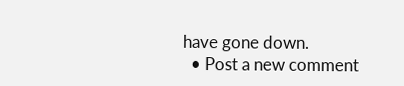have gone down.
  • Post a new comment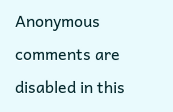Anonymous comments are disabled in this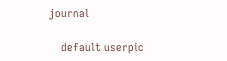journal

    default userpic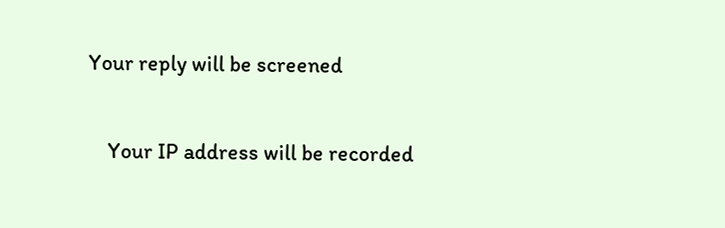Your reply will be screened

    Your IP address will be recorded